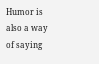Humor is also a way of saying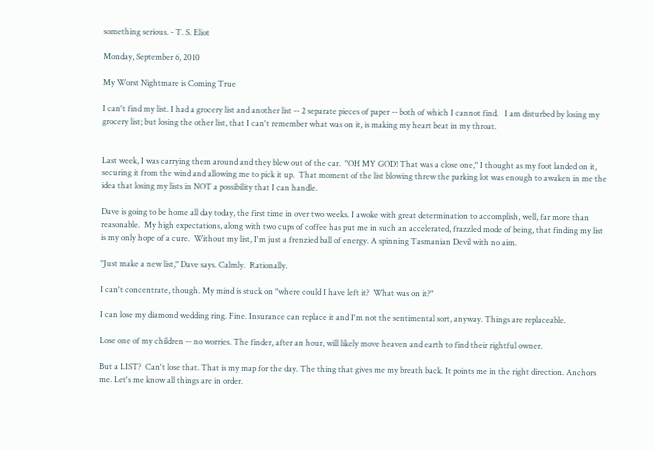something serious. - T. S. Eliot

Monday, September 6, 2010

My Worst Nightmare is Coming True

I can't find my list. I had a grocery list and another list -- 2 separate pieces of paper -- both of which I cannot find.   I am disturbed by losing my grocery list; but losing the other list, that I can't remember what was on it, is making my heart beat in my throat.


Last week, I was carrying them around and they blew out of the car.  "OH MY GOD! That was a close one," I thought as my foot landed on it, securing it from the wind and allowing me to pick it up.  That moment of the list blowing threw the parking lot was enough to awaken in me the idea that losing my lists in NOT a possibility that I can handle.

Dave is going to be home all day today, the first time in over two weeks. I awoke with great determination to accomplish, well, far more than reasonable.  My high expectations, along with two cups of coffee has put me in such an accelerated, frazzled mode of being, that finding my list is my only hope of a cure.  Without my list, I'm just a frenzied ball of energy. A spinning Tasmanian Devil with no aim.

"Just make a new list," Dave says. Calmly.  Rationally.

I can't concentrate, though. My mind is stuck on "where could I have left it?  What was on it?"

I can lose my diamond wedding ring. Fine. Insurance can replace it and I'm not the sentimental sort, anyway. Things are replaceable.

Lose one of my children -- no worries. The finder, after an hour, will likely move heaven and earth to find their rightful owner.

But a LIST?  Can't lose that. That is my map for the day. The thing that gives me my breath back. It points me in the right direction. Anchors me. Let's me know all things are in order.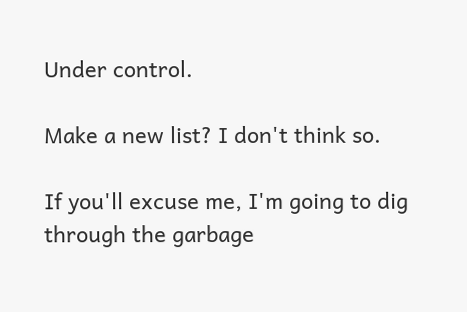Under control.

Make a new list? I don't think so.

If you'll excuse me, I'm going to dig through the garbage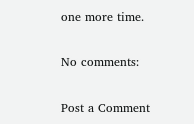one more time.

No comments:

Post a Comment